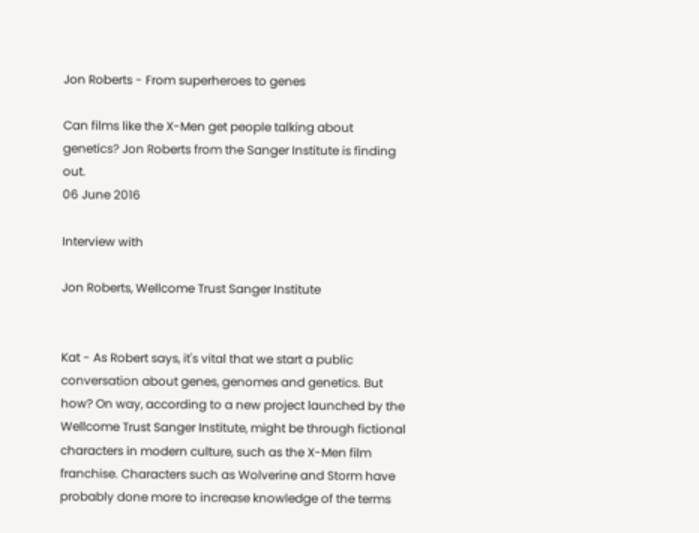Jon Roberts - From superheroes to genes

Can films like the X-Men get people talking about genetics? Jon Roberts from the Sanger Institute is finding out.
06 June 2016

Interview with

Jon Roberts, Wellcome Trust Sanger Institute


Kat - As Robert says, it's vital that we start a public conversation about genes, genomes and genetics. But how? On way, according to a new project launched by the Wellcome Trust Sanger Institute, might be through fictional characters in modern culture, such as the X-Men film franchise. Characters such as Wolverine and Storm have probably done more to increase knowledge of the terms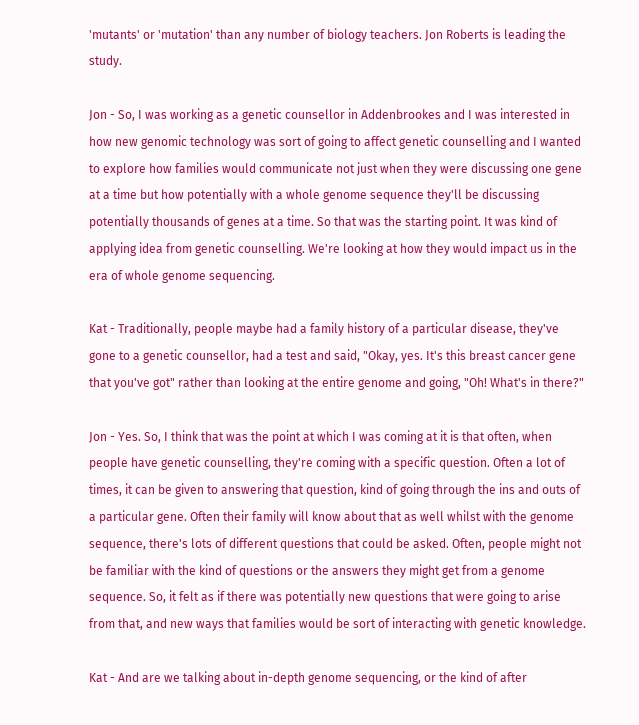'mutants' or 'mutation' than any number of biology teachers. Jon Roberts is leading the study.

Jon - So, I was working as a genetic counsellor in Addenbrookes and I was interested in how new genomic technology was sort of going to affect genetic counselling and I wanted to explore how families would communicate not just when they were discussing one gene at a time but how potentially with a whole genome sequence they'll be discussing potentially thousands of genes at a time. So that was the starting point. It was kind of applying idea from genetic counselling. We're looking at how they would impact us in the era of whole genome sequencing.

Kat - Traditionally, people maybe had a family history of a particular disease, they've gone to a genetic counsellor, had a test and said, "Okay, yes. It's this breast cancer gene that you've got" rather than looking at the entire genome and going, "Oh! What's in there?"

Jon - Yes. So, I think that was the point at which I was coming at it is that often, when people have genetic counselling, they're coming with a specific question. Often a lot of times, it can be given to answering that question, kind of going through the ins and outs of a particular gene. Often their family will know about that as well whilst with the genome sequence, there's lots of different questions that could be asked. Often, people might not be familiar with the kind of questions or the answers they might get from a genome sequence. So, it felt as if there was potentially new questions that were going to arise from that, and new ways that families would be sort of interacting with genetic knowledge.

Kat - And are we talking about in-depth genome sequencing, or the kind of after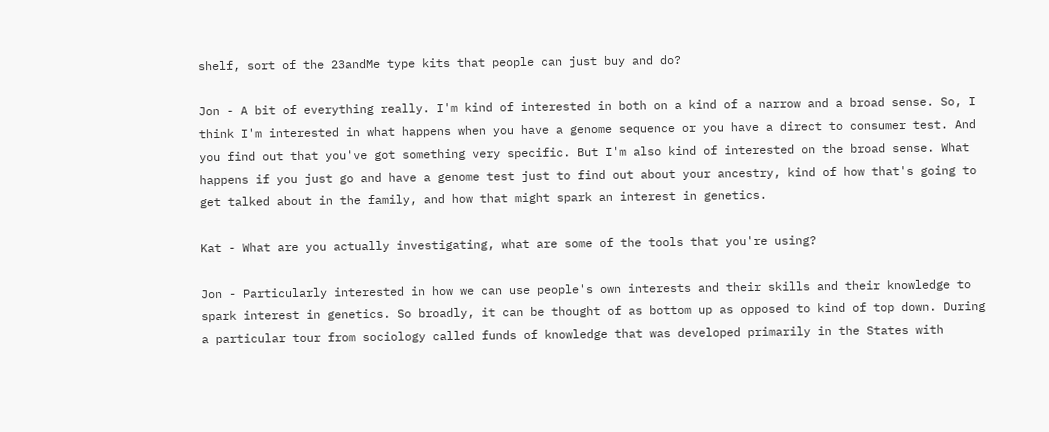shelf, sort of the 23andMe type kits that people can just buy and do?

Jon - A bit of everything really. I'm kind of interested in both on a kind of a narrow and a broad sense. So, I think I'm interested in what happens when you have a genome sequence or you have a direct to consumer test. And you find out that you've got something very specific. But I'm also kind of interested on the broad sense. What happens if you just go and have a genome test just to find out about your ancestry, kind of how that's going to get talked about in the family, and how that might spark an interest in genetics.

Kat - What are you actually investigating, what are some of the tools that you're using?

Jon - Particularly interested in how we can use people's own interests and their skills and their knowledge to spark interest in genetics. So broadly, it can be thought of as bottom up as opposed to kind of top down. During a particular tour from sociology called funds of knowledge that was developed primarily in the States with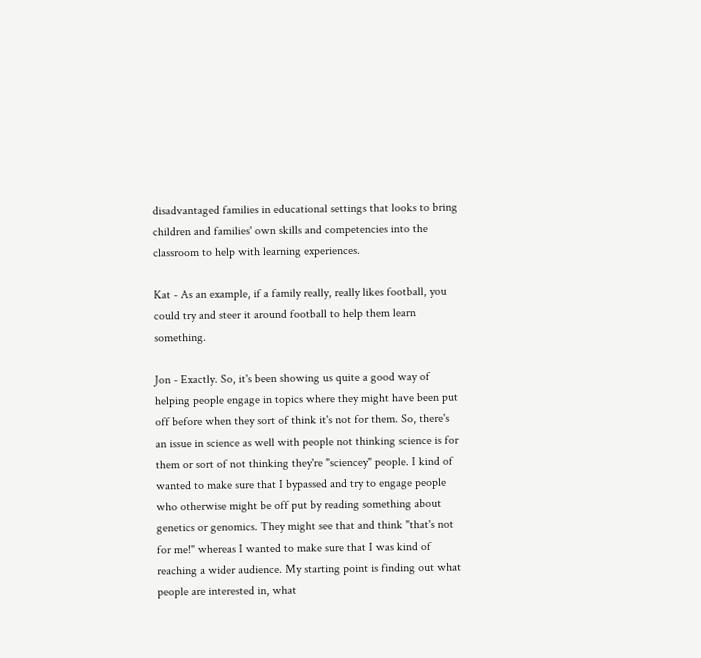disadvantaged families in educational settings that looks to bring children and families' own skills and competencies into the classroom to help with learning experiences.

Kat - As an example, if a family really, really likes football, you could try and steer it around football to help them learn something.

Jon - Exactly. So, it's been showing us quite a good way of helping people engage in topics where they might have been put off before when they sort of think it's not for them. So, there's an issue in science as well with people not thinking science is for them or sort of not thinking they're "sciencey" people. I kind of wanted to make sure that I bypassed and try to engage people who otherwise might be off put by reading something about genetics or genomics. They might see that and think "that's not for me!" whereas I wanted to make sure that I was kind of reaching a wider audience. My starting point is finding out what people are interested in, what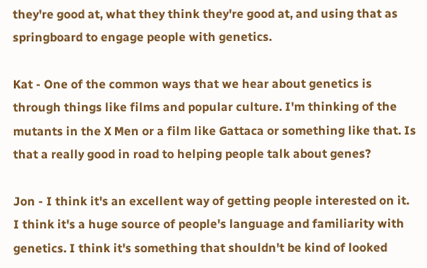they're good at, what they think they're good at, and using that as springboard to engage people with genetics.

Kat - One of the common ways that we hear about genetics is through things like films and popular culture. I'm thinking of the mutants in the X Men or a film like Gattaca or something like that. Is that a really good in road to helping people talk about genes?

Jon - I think it's an excellent way of getting people interested on it. I think it's a huge source of people's language and familiarity with genetics. I think it's something that shouldn't be kind of looked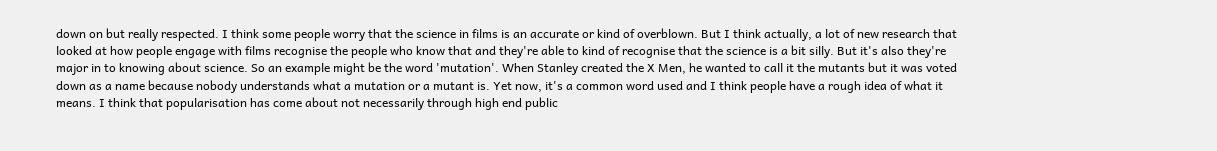down on but really respected. I think some people worry that the science in films is an accurate or kind of overblown. But I think actually, a lot of new research that looked at how people engage with films recognise the people who know that and they're able to kind of recognise that the science is a bit silly. But it's also they're major in to knowing about science. So an example might be the word 'mutation'. When Stanley created the X Men, he wanted to call it the mutants but it was voted down as a name because nobody understands what a mutation or a mutant is. Yet now, it's a common word used and I think people have a rough idea of what it means. I think that popularisation has come about not necessarily through high end public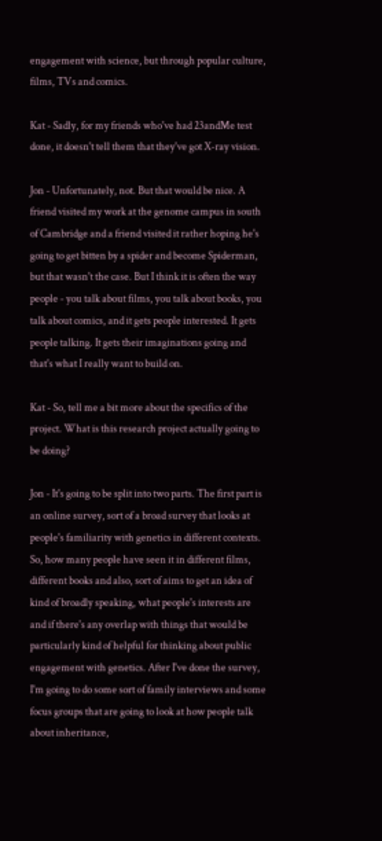engagement with science, but through popular culture, films, TVs and comics.

Kat - Sadly, for my friends who've had 23andMe test done, it doesn't tell them that they've got X-ray vision.

Jon - Unfortunately, not. But that would be nice. A friend visited my work at the genome campus in south of Cambridge and a friend visited it rather hoping he's going to get bitten by a spider and become Spiderman, but that wasn't the case. But I think it is often the way people - you talk about films, you talk about books, you talk about comics, and it gets people interested. It gets people talking. It gets their imaginations going and that's what I really want to build on.

Kat - So, tell me a bit more about the specifics of the project. What is this research project actually going to be doing?

Jon - It's going to be split into two parts. The first part is an online survey, sort of a broad survey that looks at people's familiarity with genetics in different contexts. So, how many people have seen it in different films, different books and also, sort of aims to get an idea of kind of broadly speaking, what people's interests are and if there's any overlap with things that would be particularly kind of helpful for thinking about public engagement with genetics. After I've done the survey, I'm going to do some sort of family interviews and some focus groups that are going to look at how people talk about inheritance,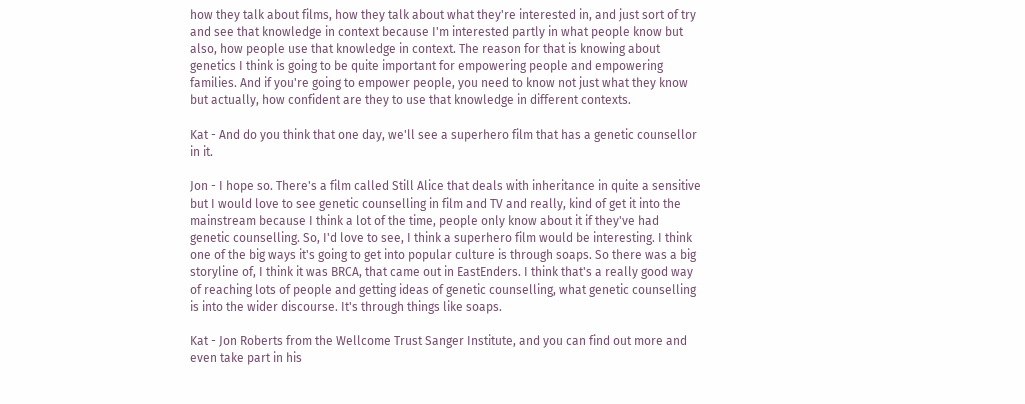how they talk about films, how they talk about what they're interested in, and just sort of try and see that knowledge in context because I'm interested partly in what people know but also, how people use that knowledge in context. The reason for that is knowing about genetics I think is going to be quite important for empowering people and empowering families. And if you're going to empower people, you need to know not just what they know but actually, how confident are they to use that knowledge in different contexts.

Kat - And do you think that one day, we'll see a superhero film that has a genetic counsellor in it.

Jon - I hope so. There's a film called Still Alice that deals with inheritance in quite a sensitive but I would love to see genetic counselling in film and TV and really, kind of get it into the mainstream because I think a lot of the time, people only know about it if they've had genetic counselling. So, I'd love to see, I think a superhero film would be interesting. I think one of the big ways it's going to get into popular culture is through soaps. So there was a big storyline of, I think it was BRCA, that came out in EastEnders. I think that's a really good way of reaching lots of people and getting ideas of genetic counselling, what genetic counselling is into the wider discourse. It's through things like soaps.

Kat - Jon Roberts from the Wellcome Trust Sanger Institute, and you can find out more and even take part in his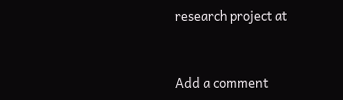research project at


Add a comment